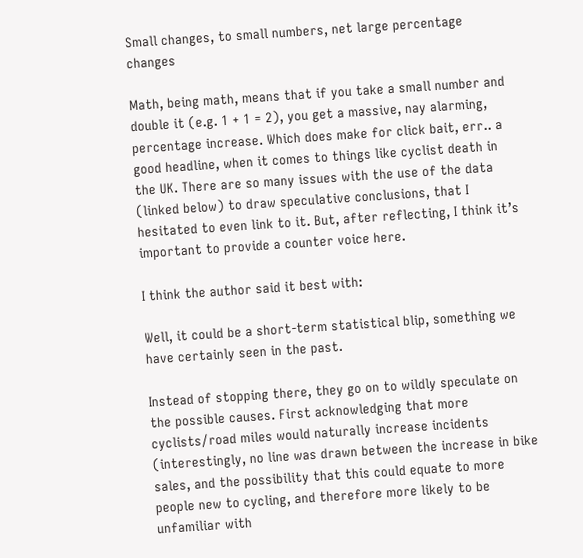Small changes, to small numbers, net large percentage changes

Math, being math, means that if you take a small number and double it (e.g. 1 + 1 = 2), you get a massive, nay alarming, percentage increase. Which does make for click bait, err.. a good headline, when it comes to things like cyclist death in the UK. There are so many issues with the use of the data (linked below) to draw speculative conclusions, that I hesitated to even link to it. But, after reflecting, I think it’s important to provide a counter voice here.

I think the author said it best with:

Well, it could be a short-term statistical blip, something we have certainly seen in the past.

Instead of stopping there, they go on to wildly speculate on the possible causes. First acknowledging that more cyclists/road miles would naturally increase incidents (interestingly, no line was drawn between the increase in bike sales, and the possibility that this could equate to more people new to cycling, and therefore more likely to be unfamiliar with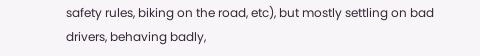safety rules, biking on the road, etc), but mostly settling on bad drivers, behaving badly,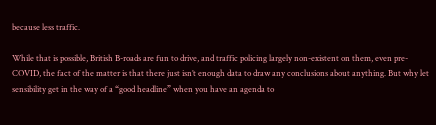because less traffic.

While that is possible, British B-roads are fun to drive, and traffic policing largely non-existent on them, even pre-COVID, the fact of the matter is that there just isn’t enough data to draw any conclusions about anything. But why let sensibility get in the way of a “good headline” when you have an agenda to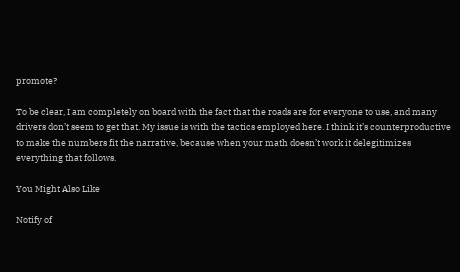promote?

To be clear, I am completely on board with the fact that the roads are for everyone to use, and many drivers don’t seem to get that. My issue is with the tactics employed here. I think it’s counterproductive to make the numbers fit the narrative, because when your math doesn’t work it delegitimizes everything that follows.

You Might Also Like

Notify of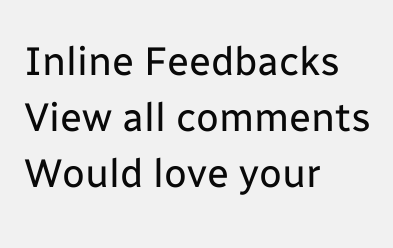Inline Feedbacks
View all comments
Would love your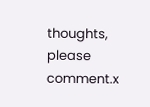thoughts, please comment.x